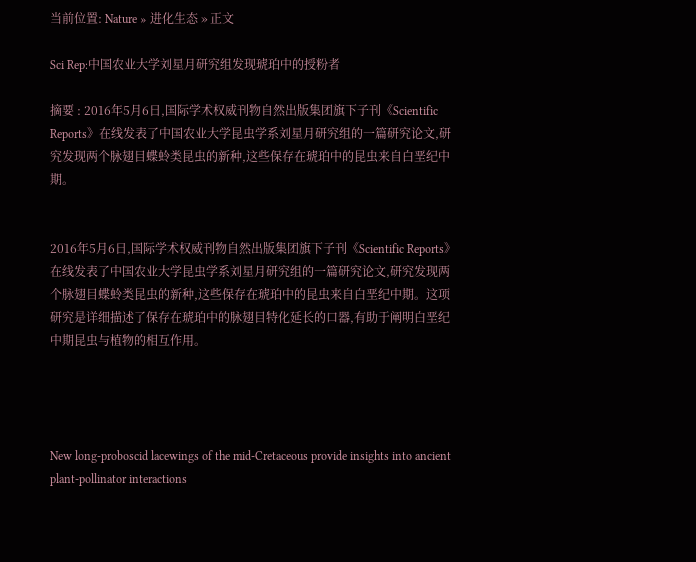当前位置: Nature » 进化生态 » 正文

Sci Rep:中国农业大学刘星月研究组发现琥珀中的授粉者

摘要 : 2016年5月6日,国际学术权威刊物自然出版集团旗下子刊《Scientific Reports》在线发表了中国农业大学昆虫学系刘星月研究组的一篇研究论文,研究发现两个脉翅目蝶蛉类昆虫的新种,这些保存在琥珀中的昆虫来自白垩纪中期。


2016年5月6日,国际学术权威刊物自然出版集团旗下子刊《Scientific Reports》在线发表了中国农业大学昆虫学系刘星月研究组的一篇研究论文,研究发现两个脉翅目蝶蛉类昆虫的新种,这些保存在琥珀中的昆虫来自白垩纪中期。这项研究是详细描述了保存在琥珀中的脉翅目特化延长的口器,有助于阐明白垩纪中期昆虫与植物的相互作用。




New long-proboscid lacewings of the mid-Cretaceous provide insights into ancient plant-pollinator interactions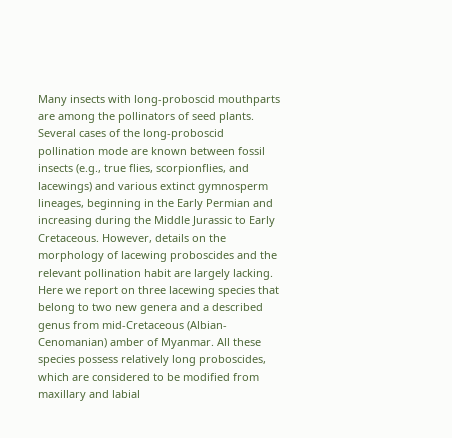Many insects with long-proboscid mouthparts are among the pollinators of seed plants. Several cases of the long-proboscid pollination mode are known between fossil insects (e.g., true flies, scorpionflies, and lacewings) and various extinct gymnosperm lineages, beginning in the Early Permian and increasing during the Middle Jurassic to Early Cretaceous. However, details on the morphology of lacewing proboscides and the relevant pollination habit are largely lacking. Here we report on three lacewing species that belong to two new genera and a described genus from mid-Cretaceous (Albian-Cenomanian) amber of Myanmar. All these species possess relatively long proboscides, which are considered to be modified from maxillary and labial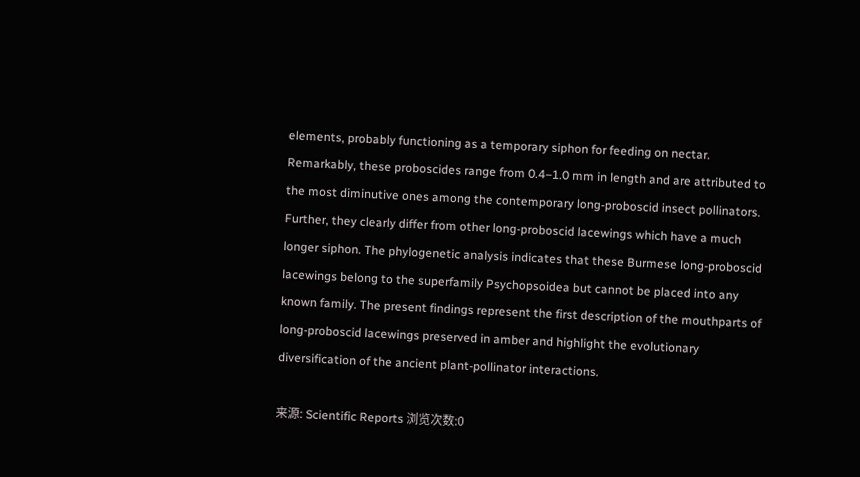elements, probably functioning as a temporary siphon for feeding on nectar. Remarkably, these proboscides range from 0.4–1.0 mm in length and are attributed to the most diminutive ones among the contemporary long-proboscid insect pollinators. Further, they clearly differ from other long-proboscid lacewings which have a much longer siphon. The phylogenetic analysis indicates that these Burmese long-proboscid lacewings belong to the superfamily Psychopsoidea but cannot be placed into any known family. The present findings represent the first description of the mouthparts of long-proboscid lacewings preserved in amber and highlight the evolutionary diversification of the ancient plant-pollinator interactions.

来源: Scientific Reports 浏览次数:0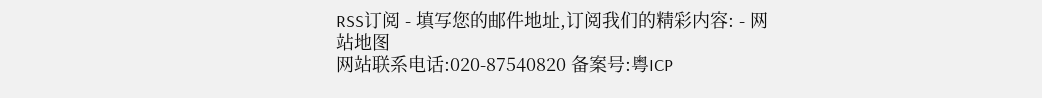RSS订阅 - 填写您的邮件地址,订阅我们的精彩内容: - 网站地图
网站联系电话:020-87540820 备案号:粤ICP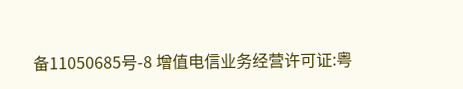备11050685号-8 增值电信业务经营许可证:粤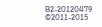B2-20120479
©2011-2015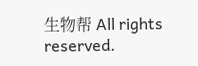生物帮 All rights reserved.